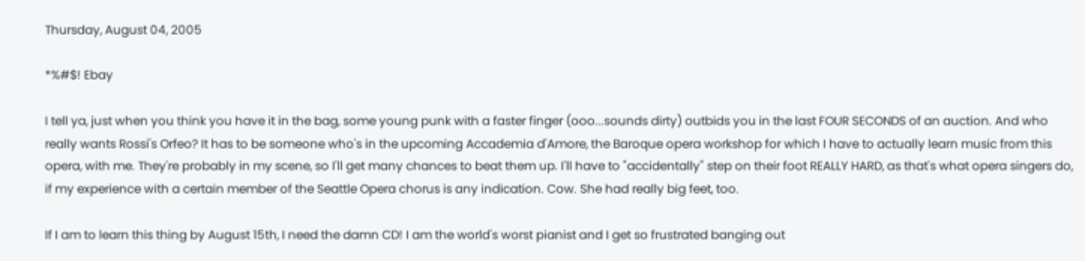Thursday, August 04, 2005

*%#$! Ebay

I tell ya, just when you think you have it in the bag, some young punk with a faster finger (ooo...sounds dirty) outbids you in the last FOUR SECONDS of an auction. And who really wants Rossi's Orfeo? It has to be someone who's in the upcoming Accademia d'Amore, the Baroque opera workshop for which I have to actually learn music from this opera, with me. They're probably in my scene, so I'll get many chances to beat them up. I'll have to "accidentally" step on their foot REALLY HARD, as that's what opera singers do, if my experience with a certain member of the Seattle Opera chorus is any indication. Cow. She had really big feet, too.

If I am to learn this thing by August 15th, I need the damn CD! I am the world's worst pianist and I get so frustrated banging out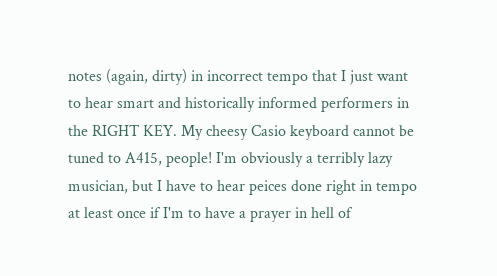notes (again, dirty) in incorrect tempo that I just want to hear smart and historically informed performers in the RIGHT KEY. My cheesy Casio keyboard cannot be tuned to A415, people! I'm obviously a terribly lazy musician, but I have to hear peices done right in tempo at least once if I'm to have a prayer in hell of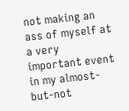not making an ass of myself at a very important event in my almost-but-not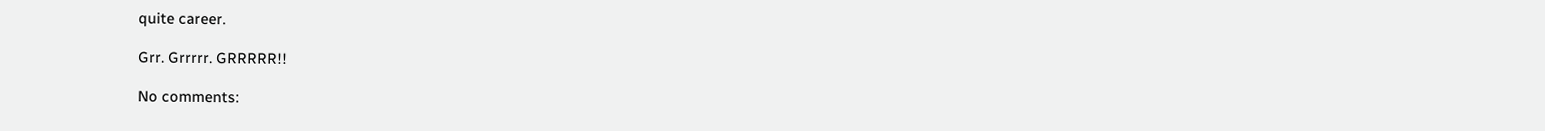quite career.

Grr. Grrrrr. GRRRRR!!

No comments: